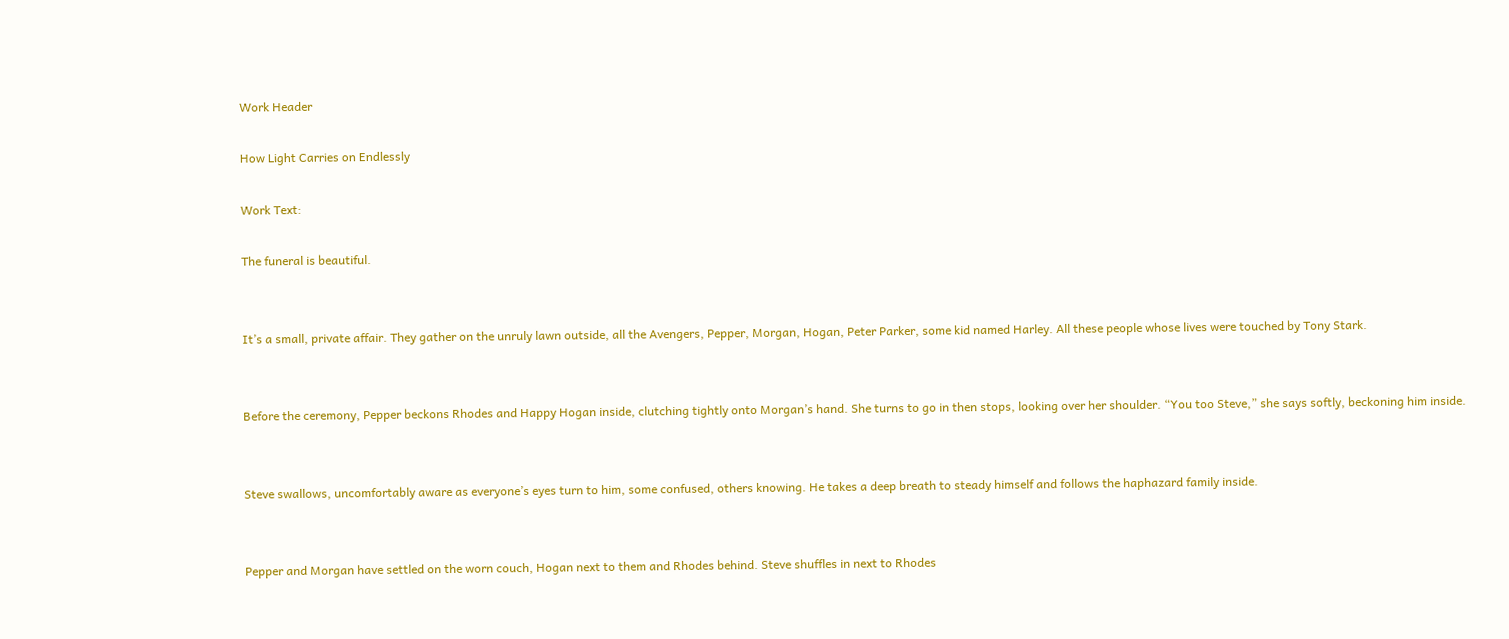Work Header

How Light Carries on Endlessly

Work Text:

The funeral is beautiful.


It’s a small, private affair. They gather on the unruly lawn outside, all the Avengers, Pepper, Morgan, Hogan, Peter Parker, some kid named Harley. All these people whose lives were touched by Tony Stark.


Before the ceremony, Pepper beckons Rhodes and Happy Hogan inside, clutching tightly onto Morgan’s hand. She turns to go in then stops, looking over her shoulder. “You too Steve,” she says softly, beckoning him inside.


Steve swallows, uncomfortably aware as everyone’s eyes turn to him, some confused, others knowing. He takes a deep breath to steady himself and follows the haphazard family inside.


Pepper and Morgan have settled on the worn couch, Hogan next to them and Rhodes behind. Steve shuffles in next to Rhodes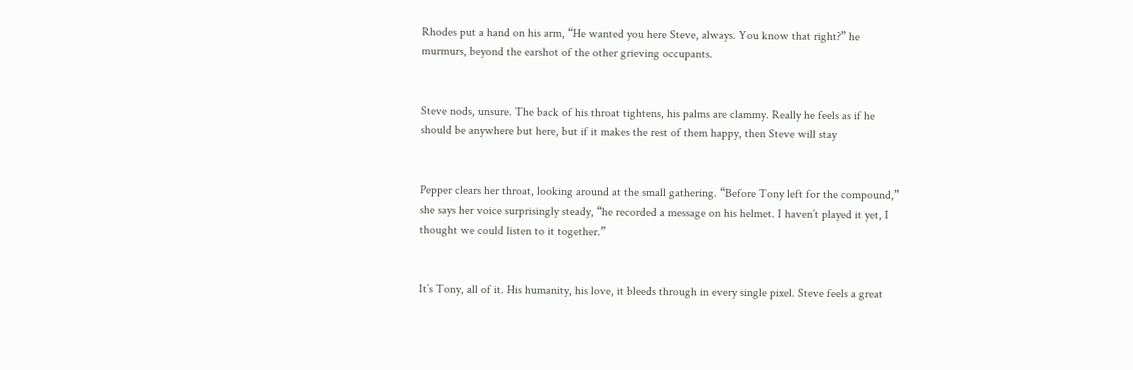Rhodes put a hand on his arm, “He wanted you here Steve, always. You know that right?” he murmurs, beyond the earshot of the other grieving occupants.


Steve nods, unsure. The back of his throat tightens, his palms are clammy. Really he feels as if he should be anywhere but here, but if it makes the rest of them happy, then Steve will stay


Pepper clears her throat, looking around at the small gathering. “Before Tony left for the compound,” she says her voice surprisingly steady, “he recorded a message on his helmet. I haven’t played it yet, I thought we could listen to it together.”


It’s Tony, all of it. His humanity, his love, it bleeds through in every single pixel. Steve feels a great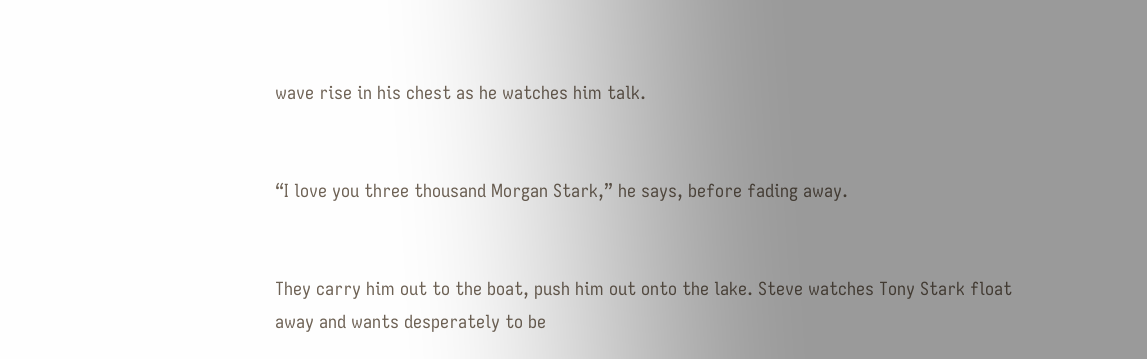wave rise in his chest as he watches him talk.


“I love you three thousand Morgan Stark,” he says, before fading away.


They carry him out to the boat, push him out onto the lake. Steve watches Tony Stark float away and wants desperately to be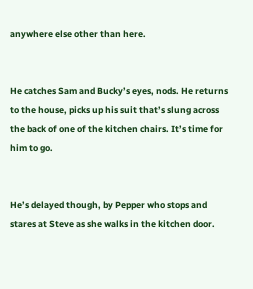anywhere else other than here.


He catches Sam and Bucky’s eyes, nods. He returns to the house, picks up his suit that’s slung across the back of one of the kitchen chairs. It’s time for him to go.


He’s delayed though, by Pepper who stops and stares at Steve as she walks in the kitchen door.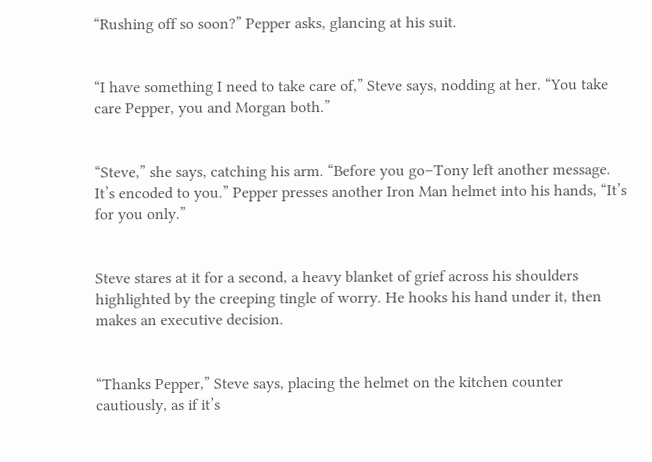“Rushing off so soon?” Pepper asks, glancing at his suit.


“I have something I need to take care of,” Steve says, nodding at her. “You take care Pepper, you and Morgan both.”


“Steve,” she says, catching his arm. “Before you go–Tony left another message. It’s encoded to you.” Pepper presses another Iron Man helmet into his hands, “It’s for you only.”


Steve stares at it for a second, a heavy blanket of grief across his shoulders highlighted by the creeping tingle of worry. He hooks his hand under it, then makes an executive decision.


“Thanks Pepper,” Steve says, placing the helmet on the kitchen counter cautiously, as if it’s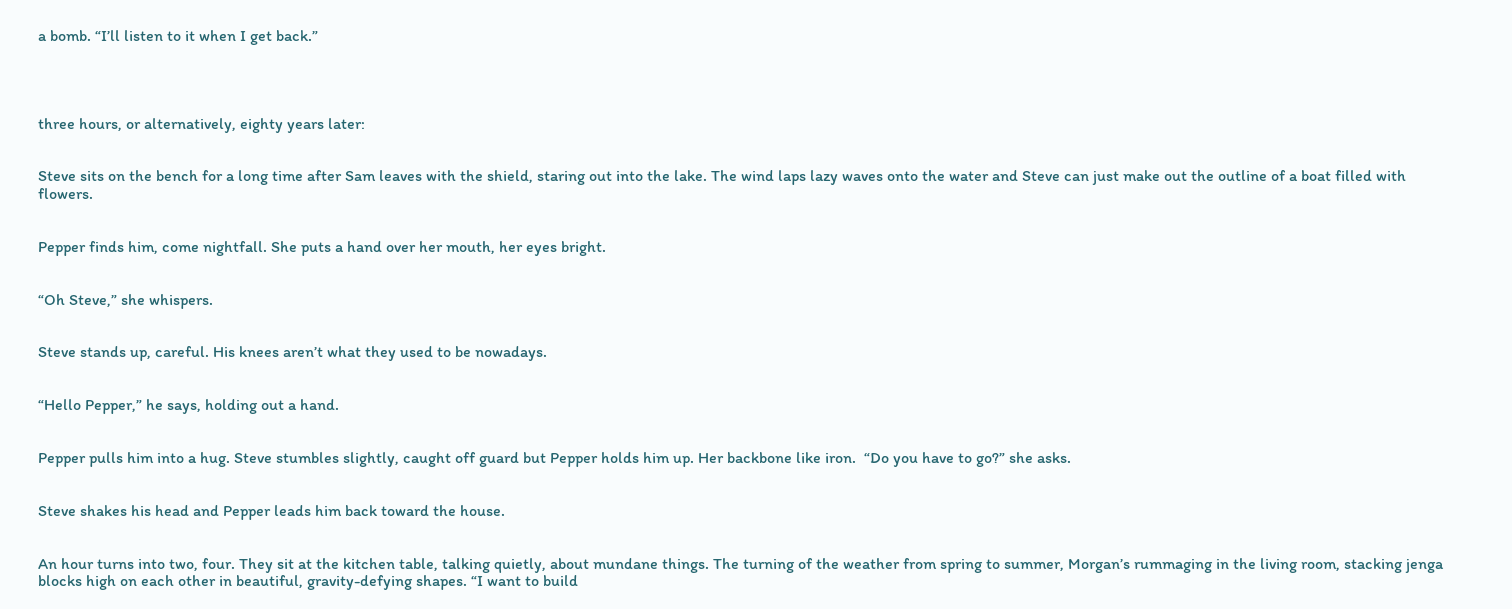a bomb. “I’ll listen to it when I get back.”




three hours, or alternatively, eighty years later:


Steve sits on the bench for a long time after Sam leaves with the shield, staring out into the lake. The wind laps lazy waves onto the water and Steve can just make out the outline of a boat filled with flowers.


Pepper finds him, come nightfall. She puts a hand over her mouth, her eyes bright.


“Oh Steve,” she whispers.


Steve stands up, careful. His knees aren’t what they used to be nowadays.


“Hello Pepper,” he says, holding out a hand.


Pepper pulls him into a hug. Steve stumbles slightly, caught off guard but Pepper holds him up. Her backbone like iron.  “Do you have to go?” she asks.


Steve shakes his head and Pepper leads him back toward the house.


An hour turns into two, four. They sit at the kitchen table, talking quietly, about mundane things. The turning of the weather from spring to summer, Morgan’s rummaging in the living room, stacking jenga blocks high on each other in beautiful, gravity-defying shapes. “I want to build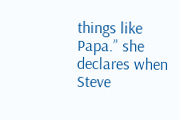things like Papa.” she declares when Steve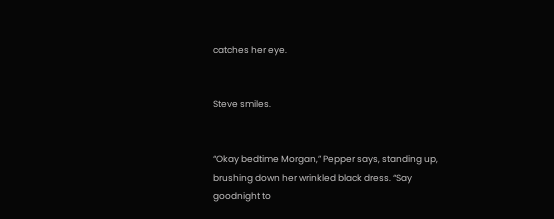catches her eye.


Steve smiles.


“Okay bedtime Morgan,” Pepper says, standing up, brushing down her wrinkled black dress. “Say goodnight to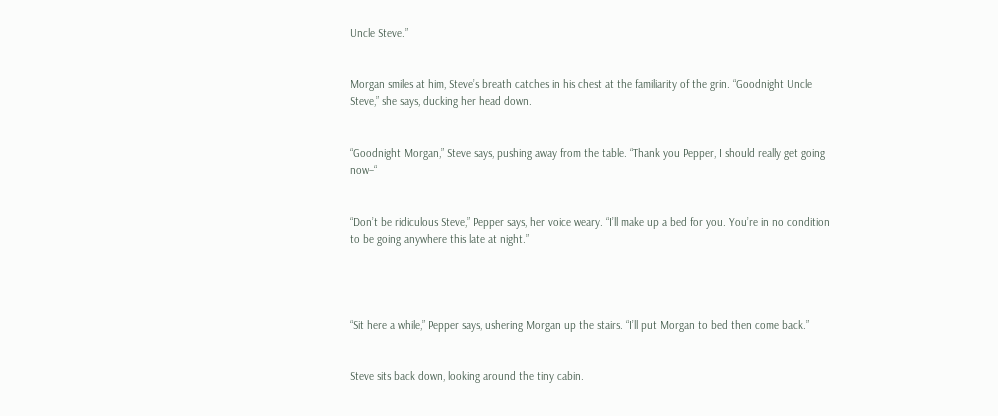Uncle Steve.”


Morgan smiles at him, Steve’s breath catches in his chest at the familiarity of the grin. “Goodnight Uncle Steve,” she says, ducking her head down.


“Goodnight Morgan,” Steve says, pushing away from the table. “Thank you Pepper, I should really get going now–“


“Don’t be ridiculous Steve,” Pepper says, her voice weary. “I’ll make up a bed for you. You’re in no condition to be going anywhere this late at night.”




“Sit here a while,” Pepper says, ushering Morgan up the stairs. “I’ll put Morgan to bed then come back.”


Steve sits back down, looking around the tiny cabin.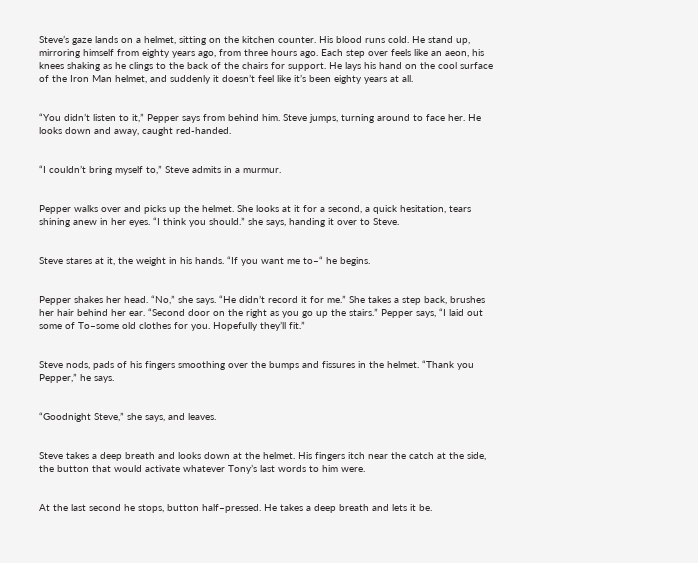Steve’s gaze lands on a helmet, sitting on the kitchen counter. His blood runs cold. He stand up, mirroring himself from eighty years ago, from three hours ago. Each step over feels like an aeon, his knees shaking as he clings to the back of the chairs for support. He lays his hand on the cool surface of the Iron Man helmet, and suddenly it doesn’t feel like it’s been eighty years at all.


“You didn’t listen to it,” Pepper says from behind him. Steve jumps, turning around to face her. He looks down and away, caught red-handed.


“I couldn’t bring myself to,” Steve admits in a murmur.


Pepper walks over and picks up the helmet. She looks at it for a second, a quick hesitation, tears shining anew in her eyes. “I think you should.” she says, handing it over to Steve.


Steve stares at it, the weight in his hands. “If you want me to–“ he begins.


Pepper shakes her head. “No,” she says. “He didn’t record it for me.” She takes a step back, brushes her hair behind her ear. “Second door on the right as you go up the stairs.” Pepper says, “I laid out some of To–some old clothes for you. Hopefully they’ll fit.”


Steve nods, pads of his fingers smoothing over the bumps and fissures in the helmet. “Thank you Pepper,” he says.


“Goodnight Steve,” she says, and leaves.


Steve takes a deep breath and looks down at the helmet. His fingers itch near the catch at the side, the button that would activate whatever Tony’s last words to him were.


At the last second he stops, button half–pressed. He takes a deep breath and lets it be.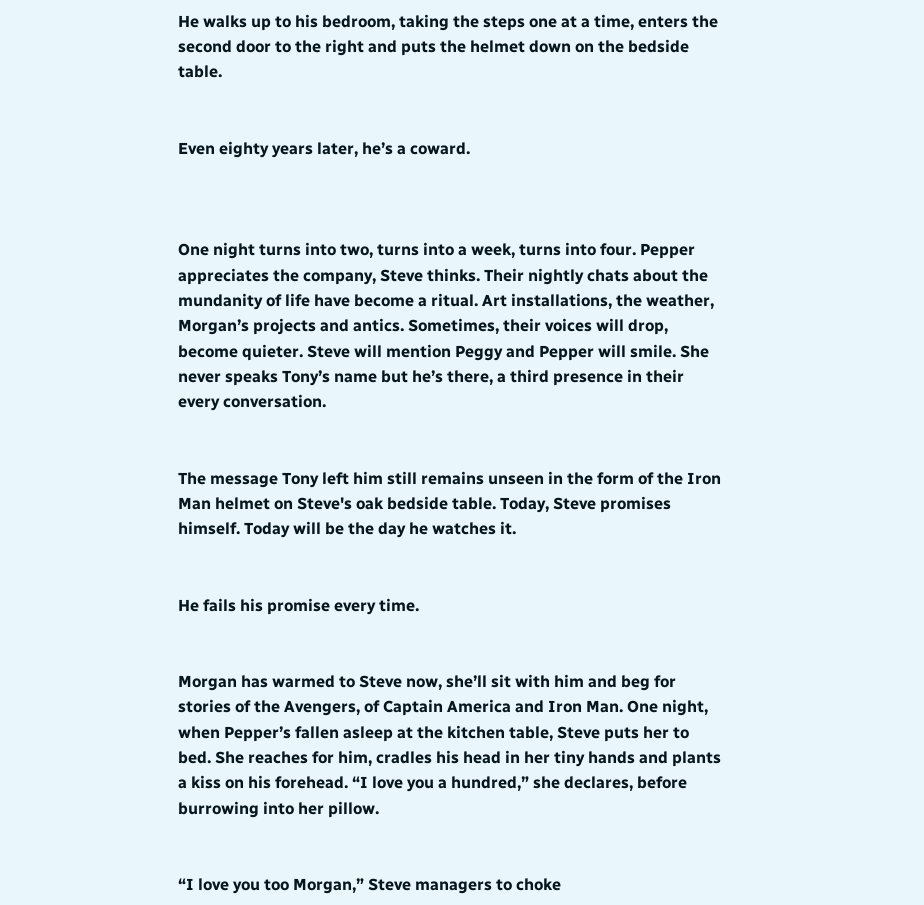He walks up to his bedroom, taking the steps one at a time, enters the second door to the right and puts the helmet down on the bedside table.


Even eighty years later, he’s a coward.



One night turns into two, turns into a week, turns into four. Pepper appreciates the company, Steve thinks. Their nightly chats about the mundanity of life have become a ritual. Art installations, the weather, Morgan’s projects and antics. Sometimes, their voices will drop, become quieter. Steve will mention Peggy and Pepper will smile. She never speaks Tony’s name but he’s there, a third presence in their every conversation.


The message Tony left him still remains unseen in the form of the Iron Man helmet on Steve's oak bedside table. Today, Steve promises himself. Today will be the day he watches it.


He fails his promise every time.


Morgan has warmed to Steve now, she’ll sit with him and beg for stories of the Avengers, of Captain America and Iron Man. One night, when Pepper’s fallen asleep at the kitchen table, Steve puts her to bed. She reaches for him, cradles his head in her tiny hands and plants a kiss on his forehead. “I love you a hundred,” she declares, before burrowing into her pillow.


“I love you too Morgan,” Steve managers to choke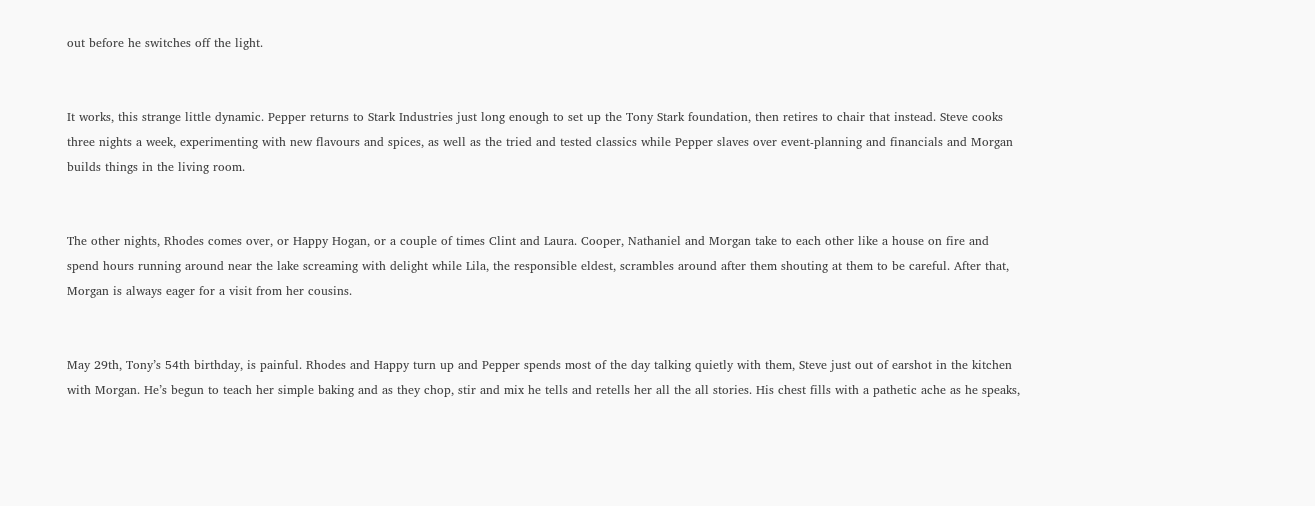out before he switches off the light.


It works, this strange little dynamic. Pepper returns to Stark Industries just long enough to set up the Tony Stark foundation, then retires to chair that instead. Steve cooks three nights a week, experimenting with new flavours and spices, as well as the tried and tested classics while Pepper slaves over event-planning and financials and Morgan builds things in the living room.


The other nights, Rhodes comes over, or Happy Hogan, or a couple of times Clint and Laura. Cooper, Nathaniel and Morgan take to each other like a house on fire and spend hours running around near the lake screaming with delight while Lila, the responsible eldest, scrambles around after them shouting at them to be careful. After that, Morgan is always eager for a visit from her cousins.


May 29th, Tony’s 54th birthday, is painful. Rhodes and Happy turn up and Pepper spends most of the day talking quietly with them, Steve just out of earshot in the kitchen with Morgan. He’s begun to teach her simple baking and as they chop, stir and mix he tells and retells her all the all stories. His chest fills with a pathetic ache as he speaks,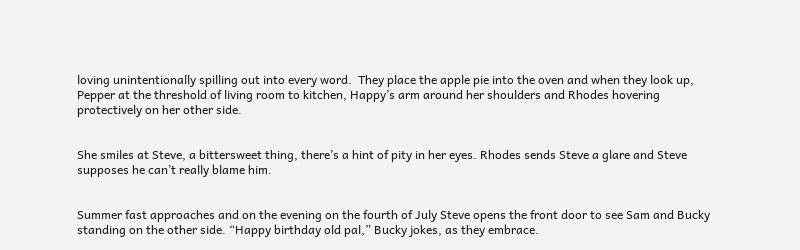loving unintentionally spilling out into every word.  They place the apple pie into the oven and when they look up, Pepper at the threshold of living room to kitchen, Happy’s arm around her shoulders and Rhodes hovering protectively on her other side.


She smiles at Steve, a bittersweet thing, there’s a hint of pity in her eyes. Rhodes sends Steve a glare and Steve supposes he can’t really blame him.


Summer fast approaches and on the evening on the fourth of July Steve opens the front door to see Sam and Bucky standing on the other side. “Happy birthday old pal,” Bucky jokes, as they embrace.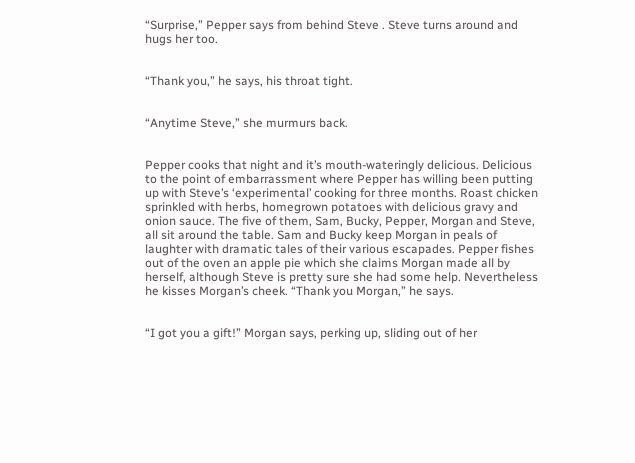“Surprise,” Pepper says from behind Steve . Steve turns around and hugs her too.


“Thank you,” he says, his throat tight.


“Anytime Steve,” she murmurs back.


Pepper cooks that night and it’s mouth-wateringly delicious. Delicious to the point of embarrassment where Pepper has willing been putting up with Steve’s ‘experimental’ cooking for three months. Roast chicken sprinkled with herbs, homegrown potatoes with delicious gravy and onion sauce. The five of them, Sam, Bucky, Pepper, Morgan and Steve, all sit around the table. Sam and Bucky keep Morgan in peals of laughter with dramatic tales of their various escapades. Pepper fishes out of the oven an apple pie which she claims Morgan made all by herself, although Steve is pretty sure she had some help. Nevertheless he kisses Morgan’s cheek. “Thank you Morgan,” he says.


“I got you a gift!” Morgan says, perking up, sliding out of her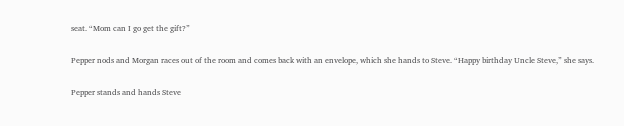seat. “Mom can I go get the gift?”


Pepper nods and Morgan races out of the room and comes back with an envelope, which she hands to Steve. “Happy birthday Uncle Steve,” she says.


Pepper stands and hands Steve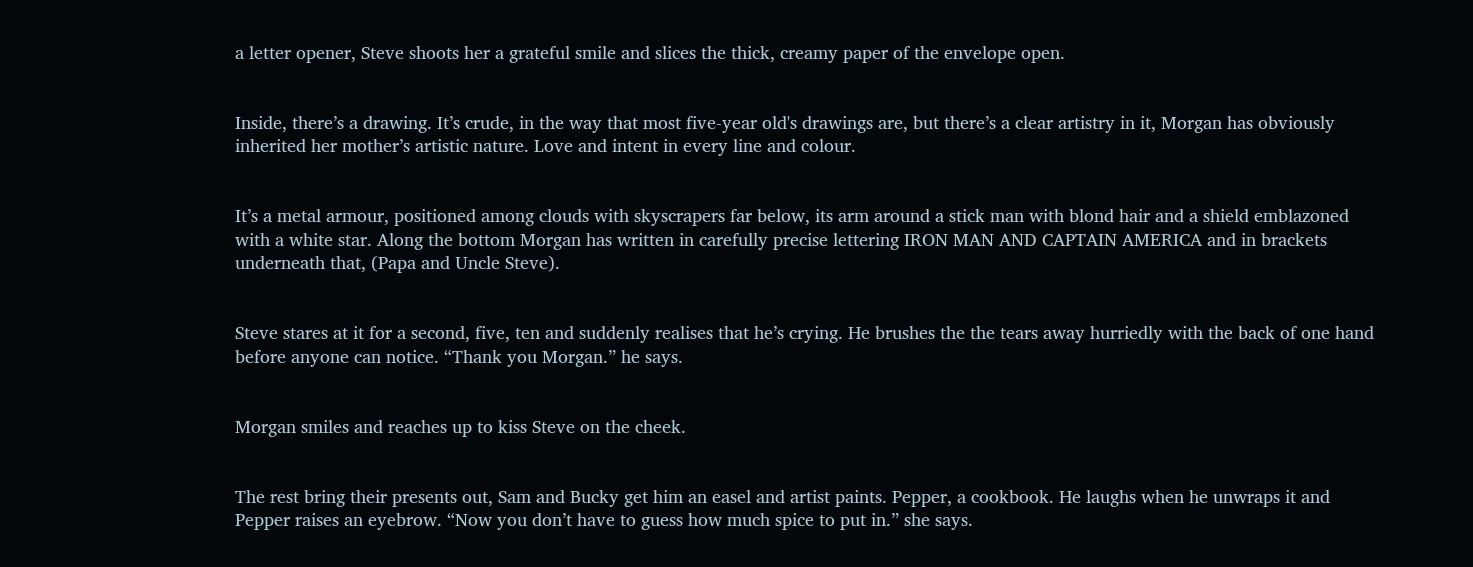a letter opener, Steve shoots her a grateful smile and slices the thick, creamy paper of the envelope open.


Inside, there’s a drawing. It’s crude, in the way that most five-year old's drawings are, but there’s a clear artistry in it, Morgan has obviously inherited her mother’s artistic nature. Love and intent in every line and colour.


It’s a metal armour, positioned among clouds with skyscrapers far below, its arm around a stick man with blond hair and a shield emblazoned with a white star. Along the bottom Morgan has written in carefully precise lettering IRON MAN AND CAPTAIN AMERICA and in brackets underneath that, (Papa and Uncle Steve).


Steve stares at it for a second, five, ten and suddenly realises that he’s crying. He brushes the the tears away hurriedly with the back of one hand before anyone can notice. “Thank you Morgan.” he says.


Morgan smiles and reaches up to kiss Steve on the cheek.


The rest bring their presents out, Sam and Bucky get him an easel and artist paints. Pepper, a cookbook. He laughs when he unwraps it and Pepper raises an eyebrow. “Now you don’t have to guess how much spice to put in.” she says.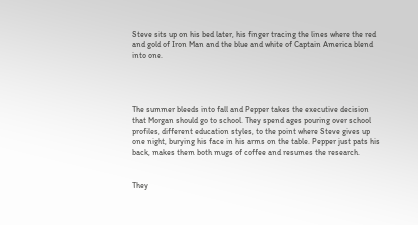Steve sits up on his bed later, his finger tracing the lines where the red and gold of Iron Man and the blue and white of Captain America blend into one.




The summer bleeds into fall and Pepper takes the executive decision that Morgan should go to school. They spend ages pouring over school profiles, different education styles, to the point where Steve gives up one night, burying his face in his arms on the table. Pepper just pats his back, makes them both mugs of coffee and resumes the research.


They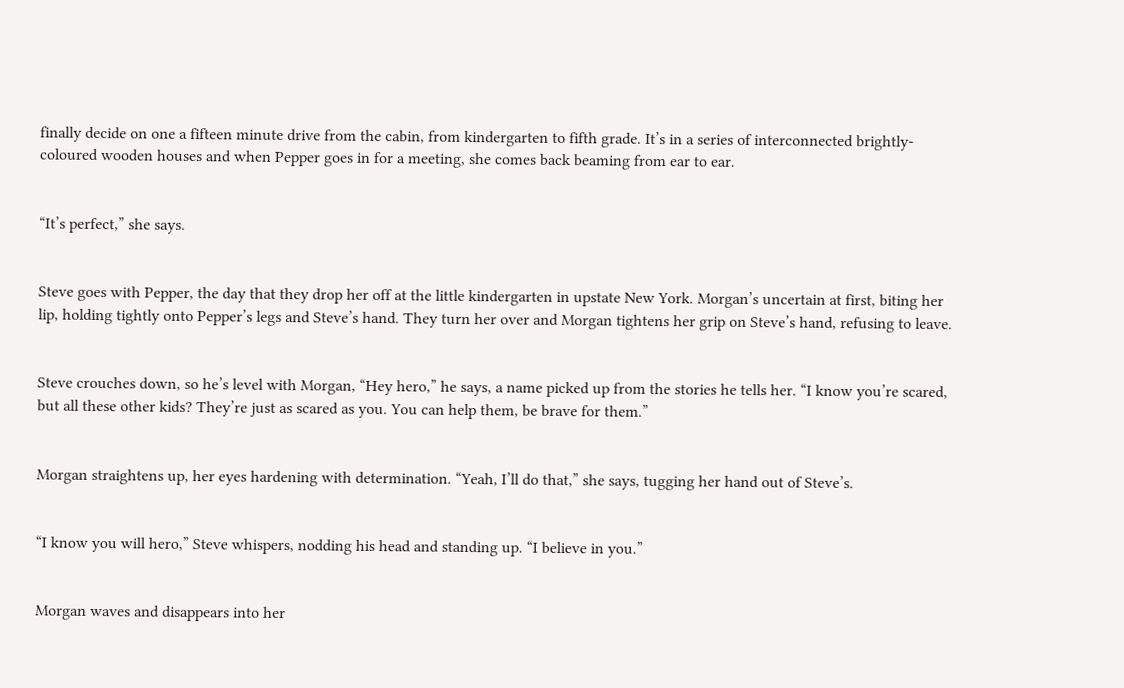finally decide on one a fifteen minute drive from the cabin, from kindergarten to fifth grade. It’s in a series of interconnected brightly-coloured wooden houses and when Pepper goes in for a meeting, she comes back beaming from ear to ear.


“It’s perfect,” she says.


Steve goes with Pepper, the day that they drop her off at the little kindergarten in upstate New York. Morgan’s uncertain at first, biting her lip, holding tightly onto Pepper’s legs and Steve’s hand. They turn her over and Morgan tightens her grip on Steve’s hand, refusing to leave.


Steve crouches down, so he’s level with Morgan, “Hey hero,” he says, a name picked up from the stories he tells her. “I know you’re scared, but all these other kids? They’re just as scared as you. You can help them, be brave for them.”


Morgan straightens up, her eyes hardening with determination. “Yeah, I’ll do that,” she says, tugging her hand out of Steve’s.


“I know you will hero,” Steve whispers, nodding his head and standing up. “I believe in you.”


Morgan waves and disappears into her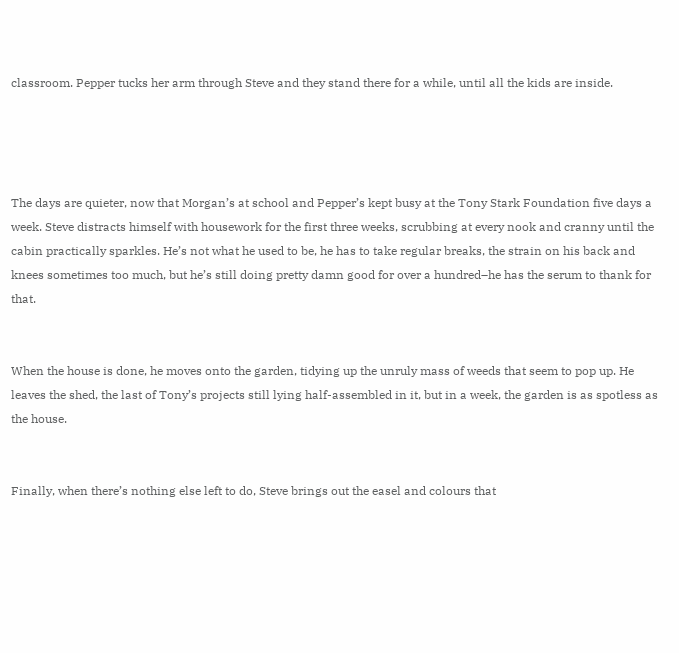classroom. Pepper tucks her arm through Steve and they stand there for a while, until all the kids are inside.




The days are quieter, now that Morgan’s at school and Pepper’s kept busy at the Tony Stark Foundation five days a week. Steve distracts himself with housework for the first three weeks, scrubbing at every nook and cranny until the cabin practically sparkles. He’s not what he used to be, he has to take regular breaks, the strain on his back and knees sometimes too much, but he’s still doing pretty damn good for over a hundred–he has the serum to thank for that.


When the house is done, he moves onto the garden, tidying up the unruly mass of weeds that seem to pop up. He leaves the shed, the last of Tony’s projects still lying half-assembled in it, but in a week, the garden is as spotless as the house.


Finally, when there’s nothing else left to do, Steve brings out the easel and colours that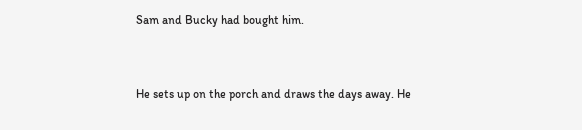Sam and Bucky had bought him.


He sets up on the porch and draws the days away. He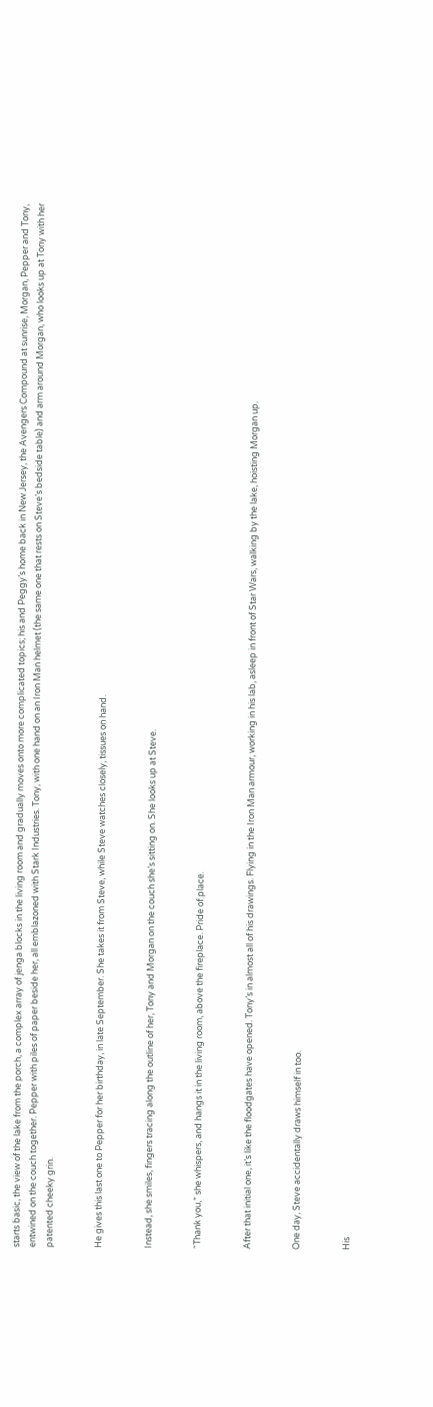starts basic, the view of the lake from the porch, a complex array of jenga blocks in the living room and gradually moves onto more complicated topics; his and Peggy’s home back in New Jersey, the Avengers Compound at sunrise, Morgan, Pepper and Tony, entwined on the couch together. Pepper with piles of paper beside her, all emblazoned with Stark Industries. Tony, with one hand on an Iron Man helmet (the same one that rests on Steve’s bedside table) and arm around Morgan, who looks up at Tony with her patented cheeky grin.


He gives this last one to Pepper for her birthday, in late September. She takes it from Steve, while Steve watches closely, tissues on hand.


Instead, she smiles, fingers tracing along the outline of her, Tony and Morgan on the couch she’s sitting on. She looks up at Steve.


“Thank you,” she whispers, and hangs it in the living room, above the fireplace. Pride of place.


After that initial one, it’s like the floodgates have opened. Tony’s in almost all of his drawings. Flying in the Iron Man armour, working in his lab, asleep in front of Star Wars, walking by the lake, hoisting Morgan up.


One day, Steve accidentally draws himself in too.


His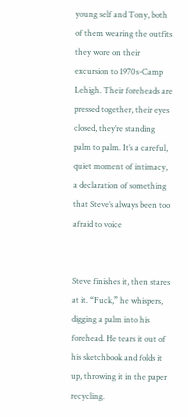young self and Tony, both of them wearing the outfits they wore on their excursion to 1970s-Camp Lehigh. Their foreheads are pressed together, their eyes closed, they’re standing palm to palm. It’s a careful, quiet moment of intimacy, a declaration of something that Steve’s always been too afraid to voice


Steve finishes it, then stares at it. “Fuck,” he whispers, digging a palm into his forehead. He tears it out of his sketchbook and folds it up, throwing it in the paper recycling.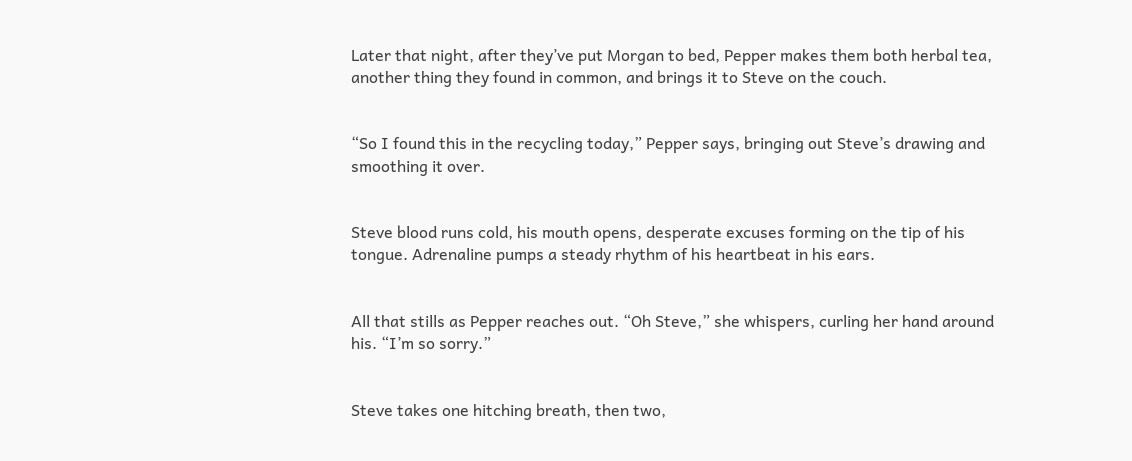Later that night, after they’ve put Morgan to bed, Pepper makes them both herbal tea, another thing they found in common, and brings it to Steve on the couch.


“So I found this in the recycling today,” Pepper says, bringing out Steve’s drawing and smoothing it over.


Steve blood runs cold, his mouth opens, desperate excuses forming on the tip of his tongue. Adrenaline pumps a steady rhythm of his heartbeat in his ears.


All that stills as Pepper reaches out. “Oh Steve,” she whispers, curling her hand around his. “I’m so sorry.”


Steve takes one hitching breath, then two,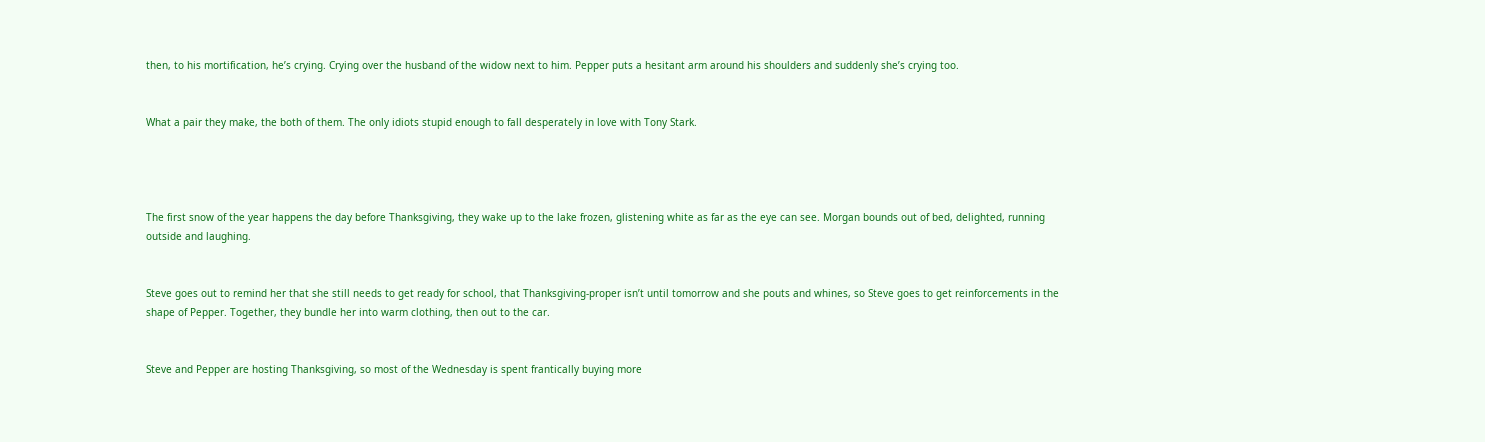then, to his mortification, he’s crying. Crying over the husband of the widow next to him. Pepper puts a hesitant arm around his shoulders and suddenly she’s crying too.


What a pair they make, the both of them. The only idiots stupid enough to fall desperately in love with Tony Stark.




The first snow of the year happens the day before Thanksgiving, they wake up to the lake frozen, glistening white as far as the eye can see. Morgan bounds out of bed, delighted, running outside and laughing.


Steve goes out to remind her that she still needs to get ready for school, that Thanksgiving-proper isn’t until tomorrow and she pouts and whines, so Steve goes to get reinforcements in the shape of Pepper. Together, they bundle her into warm clothing, then out to the car.


Steve and Pepper are hosting Thanksgiving, so most of the Wednesday is spent frantically buying more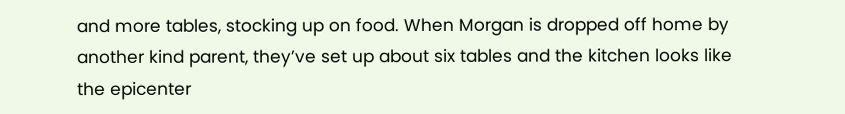and more tables, stocking up on food. When Morgan is dropped off home by another kind parent, they’ve set up about six tables and the kitchen looks like the epicenter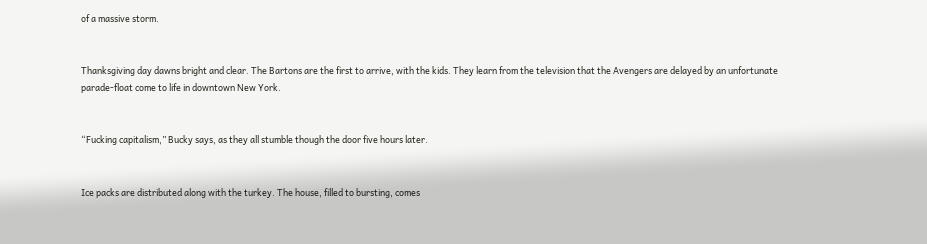of a massive storm.


Thanksgiving day dawns bright and clear. The Bartons are the first to arrive, with the kids. They learn from the television that the Avengers are delayed by an unfortunate parade-float come to life in downtown New York.


“Fucking capitalism,” Bucky says, as they all stumble though the door five hours later.


Ice packs are distributed along with the turkey. The house, filled to bursting, comes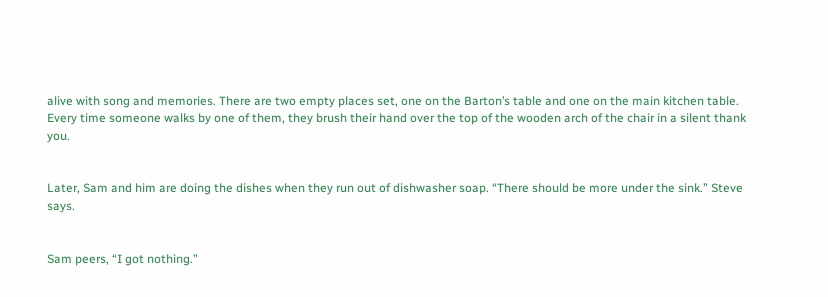alive with song and memories. There are two empty places set, one on the Barton’s table and one on the main kitchen table. Every time someone walks by one of them, they brush their hand over the top of the wooden arch of the chair in a silent thank you.


Later, Sam and him are doing the dishes when they run out of dishwasher soap. “There should be more under the sink.” Steve says.


Sam peers, “I got nothing.”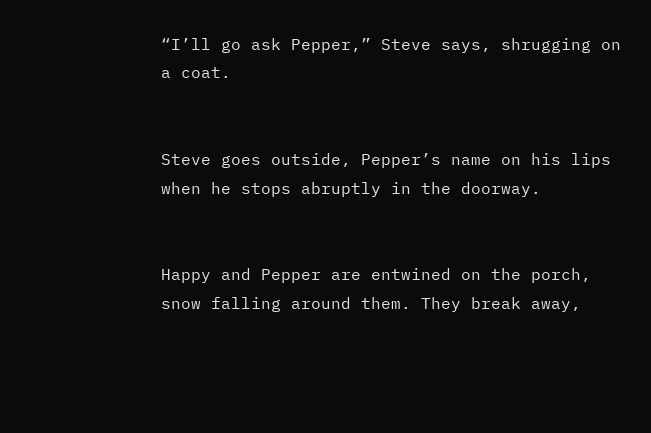“I’ll go ask Pepper,” Steve says, shrugging on a coat.


Steve goes outside, Pepper’s name on his lips when he stops abruptly in the doorway.


Happy and Pepper are entwined on the porch, snow falling around them. They break away,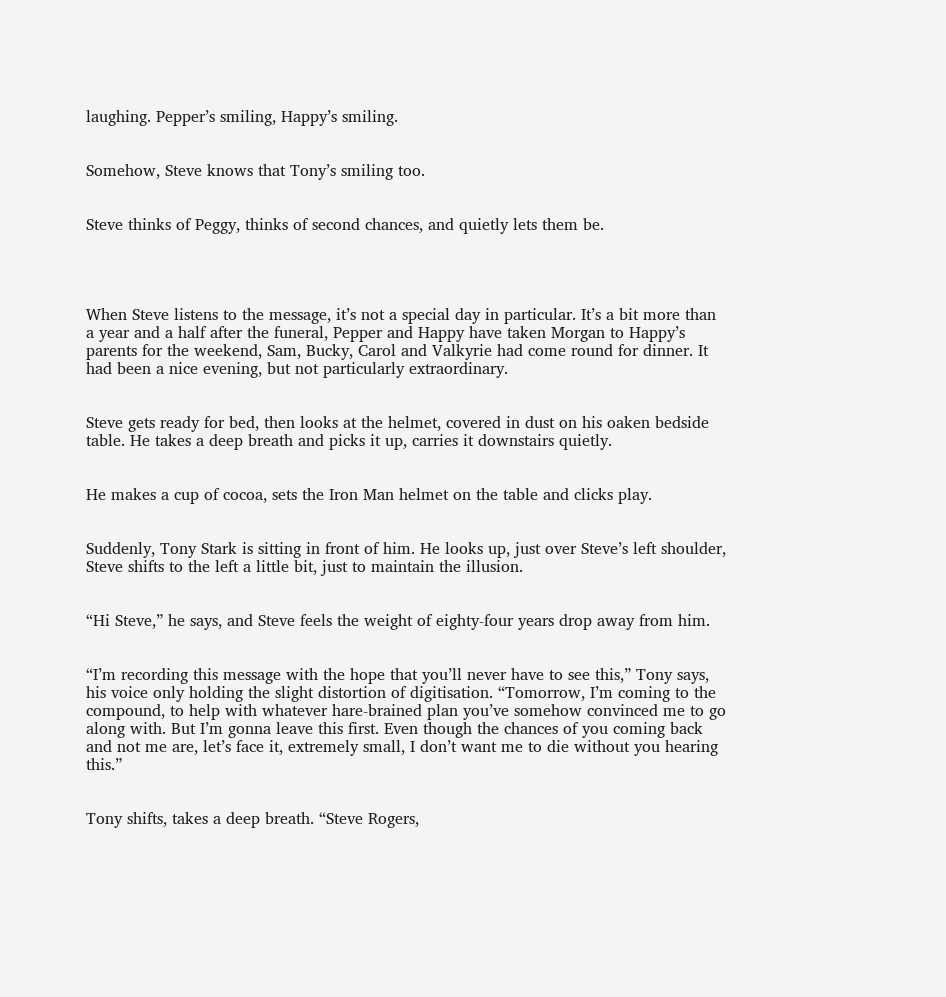laughing. Pepper’s smiling, Happy’s smiling.


Somehow, Steve knows that Tony’s smiling too.


Steve thinks of Peggy, thinks of second chances, and quietly lets them be.




When Steve listens to the message, it’s not a special day in particular. It’s a bit more than a year and a half after the funeral, Pepper and Happy have taken Morgan to Happy’s parents for the weekend, Sam, Bucky, Carol and Valkyrie had come round for dinner. It had been a nice evening, but not particularly extraordinary.


Steve gets ready for bed, then looks at the helmet, covered in dust on his oaken bedside table. He takes a deep breath and picks it up, carries it downstairs quietly.


He makes a cup of cocoa, sets the Iron Man helmet on the table and clicks play.


Suddenly, Tony Stark is sitting in front of him. He looks up, just over Steve’s left shoulder, Steve shifts to the left a little bit, just to maintain the illusion.


“Hi Steve,” he says, and Steve feels the weight of eighty-four years drop away from him.


“I’m recording this message with the hope that you’ll never have to see this,” Tony says, his voice only holding the slight distortion of digitisation. “Tomorrow, I’m coming to the compound, to help with whatever hare-brained plan you’ve somehow convinced me to go along with. But I’m gonna leave this first. Even though the chances of you coming back and not me are, let’s face it, extremely small, I don’t want me to die without you hearing this.”


Tony shifts, takes a deep breath. “Steve Rogers,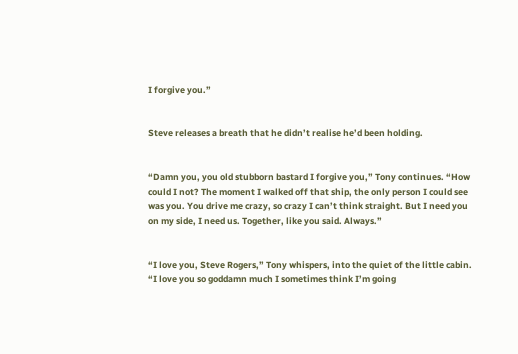I forgive you.”


Steve releases a breath that he didn’t realise he’d been holding.


“Damn you, you old stubborn bastard I forgive you,” Tony continues. “How could I not? The moment I walked off that ship, the only person I could see was you. You drive me crazy, so crazy I can’t think straight. But I need you on my side, I need us. Together, like you said. Always.”


“I love you, Steve Rogers,” Tony whispers, into the quiet of the little cabin. “I love you so goddamn much I sometimes think I’m going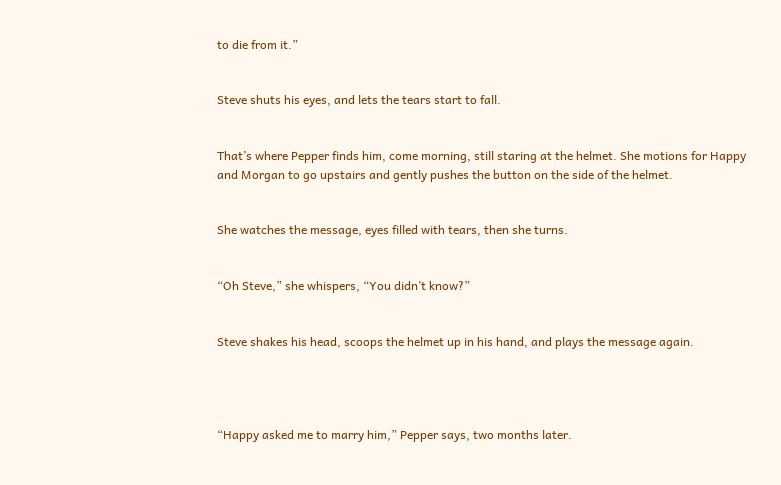to die from it.”


Steve shuts his eyes, and lets the tears start to fall.


That’s where Pepper finds him, come morning, still staring at the helmet. She motions for Happy and Morgan to go upstairs and gently pushes the button on the side of the helmet.


She watches the message, eyes filled with tears, then she turns.


“Oh Steve,” she whispers, “You didn’t know?”


Steve shakes his head, scoops the helmet up in his hand, and plays the message again.




“Happy asked me to marry him,” Pepper says, two months later.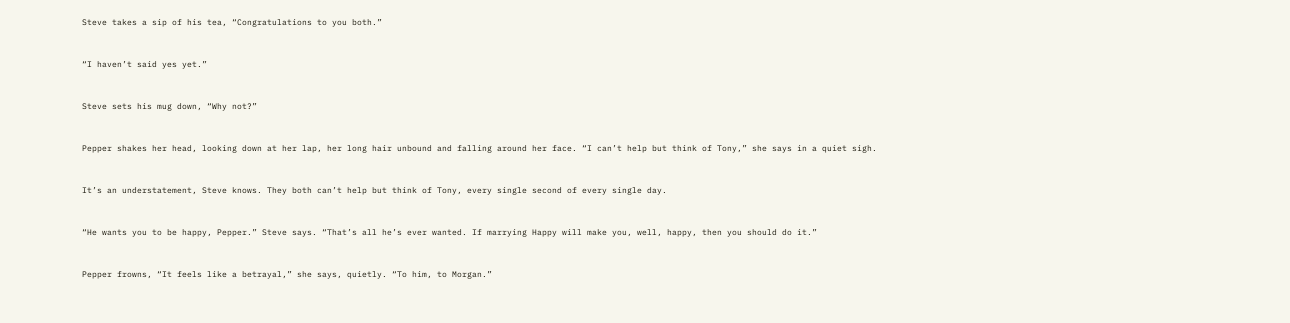Steve takes a sip of his tea, “Congratulations to you both.”


“I haven’t said yes yet.”


Steve sets his mug down, “Why not?”


Pepper shakes her head, looking down at her lap, her long hair unbound and falling around her face. “I can’t help but think of Tony,” she says in a quiet sigh.


It’s an understatement, Steve knows. They both can’t help but think of Tony, every single second of every single day.


“He wants you to be happy, Pepper.” Steve says. “That’s all he’s ever wanted. If marrying Happy will make you, well, happy, then you should do it.”


Pepper frowns, “It feels like a betrayal,” she says, quietly. “To him, to Morgan.”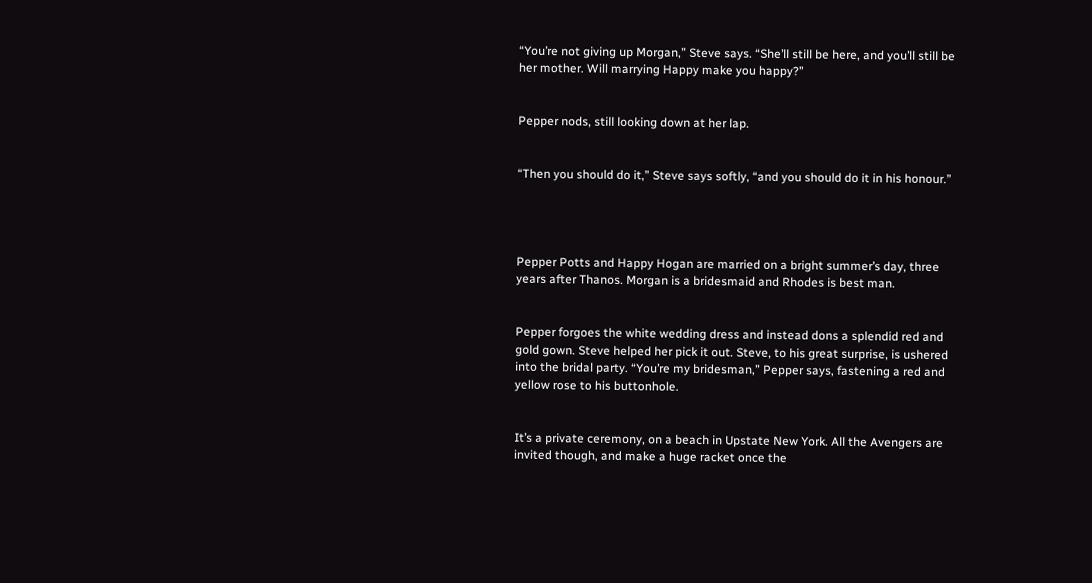“You’re not giving up Morgan,” Steve says. “She’ll still be here, and you’ll still be her mother. Will marrying Happy make you happy?”


Pepper nods, still looking down at her lap.


“Then you should do it,” Steve says softly, “and you should do it in his honour.”




Pepper Potts and Happy Hogan are married on a bright summer’s day, three years after Thanos. Morgan is a bridesmaid and Rhodes is best man.


Pepper forgoes the white wedding dress and instead dons a splendid red and gold gown. Steve helped her pick it out. Steve, to his great surprise, is ushered into the bridal party. “You’re my bridesman,” Pepper says, fastening a red and yellow rose to his buttonhole.


It’s a private ceremony, on a beach in Upstate New York. All the Avengers are invited though, and make a huge racket once the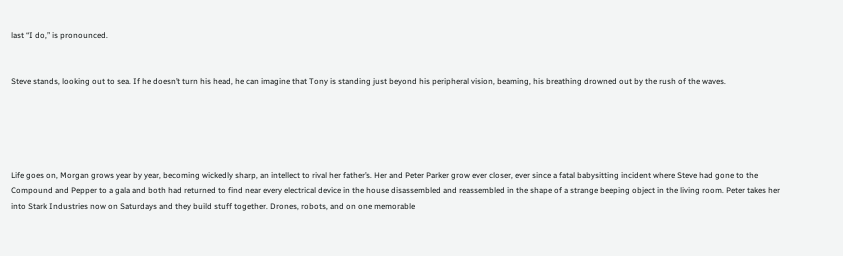last “I do,” is pronounced.


Steve stands, looking out to sea. If he doesn’t turn his head, he can imagine that Tony is standing just beyond his peripheral vision, beaming, his breathing drowned out by the rush of the waves.





Life goes on, Morgan grows year by year, becoming wickedly sharp, an intellect to rival her father’s. Her and Peter Parker grow ever closer, ever since a fatal babysitting incident where Steve had gone to the Compound and Pepper to a gala and both had returned to find near every electrical device in the house disassembled and reassembled in the shape of a strange beeping object in the living room. Peter takes her into Stark Industries now on Saturdays and they build stuff together. Drones, robots, and on one memorable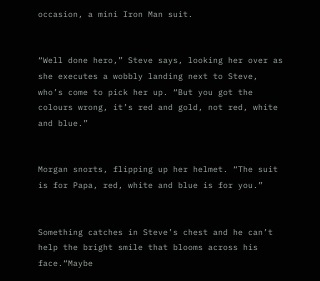occasion, a mini Iron Man suit.


“Well done hero,” Steve says, looking her over as she executes a wobbly landing next to Steve, who’s come to pick her up. “But you got the colours wrong, it’s red and gold, not red, white and blue.”


Morgan snorts, flipping up her helmet. “The suit is for Papa, red, white and blue is for you.”


Something catches in Steve’s chest and he can’t help the bright smile that blooms across his face.“Maybe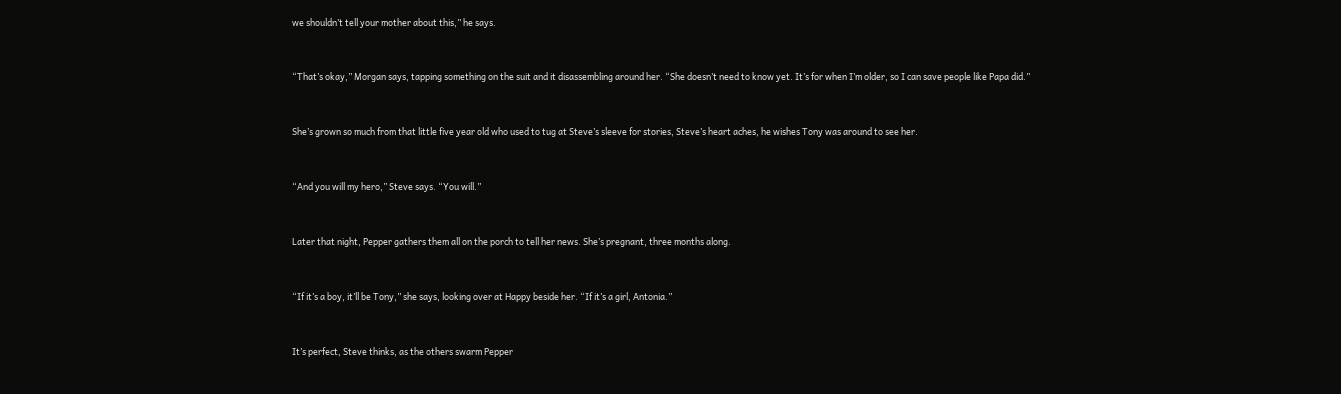we shouldn’t tell your mother about this,” he says.


“That’s okay,” Morgan says, tapping something on the suit and it disassembling around her. “She doesn’t need to know yet. It’s for when I’m older, so I can save people like Papa did.”


She’s grown so much from that little five year old who used to tug at Steve’s sleeve for stories, Steve’s heart aches, he wishes Tony was around to see her.


“And you will my hero,” Steve says. “You will.”


Later that night, Pepper gathers them all on the porch to tell her news. She’s pregnant, three months along.


“If it’s a boy, it’ll be Tony,” she says, looking over at Happy beside her. “If it’s a girl, Antonia.”


It’s perfect, Steve thinks, as the others swarm Pepper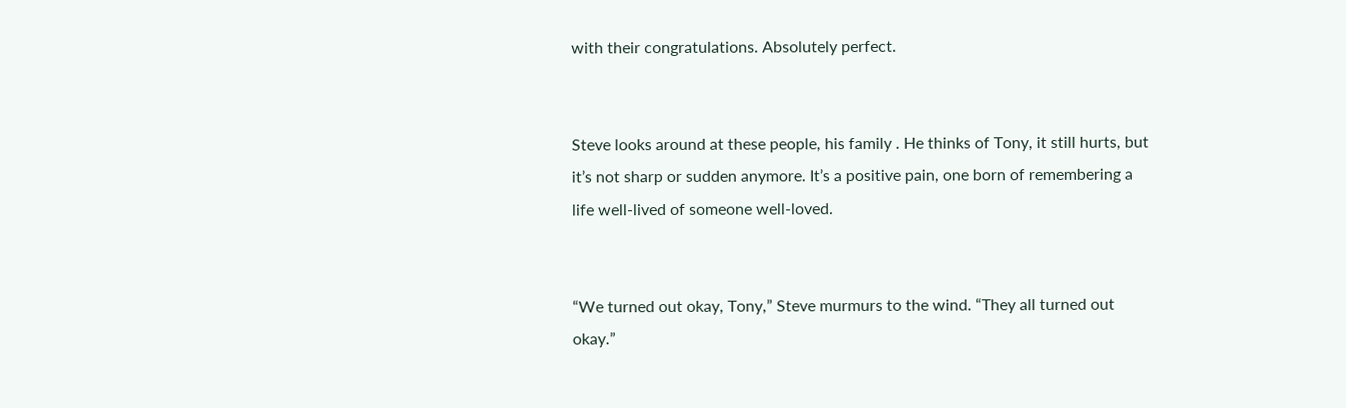with their congratulations. Absolutely perfect.


Steve looks around at these people, his family . He thinks of Tony, it still hurts, but it’s not sharp or sudden anymore. It’s a positive pain, one born of remembering a life well-lived of someone well-loved.


“We turned out okay, Tony,” Steve murmurs to the wind. “They all turned out okay.”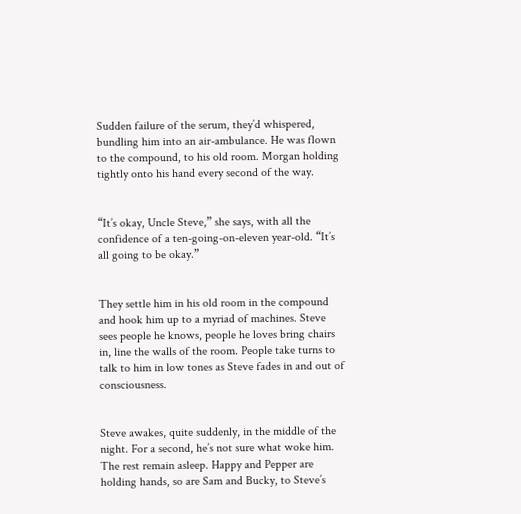Sudden failure of the serum, they’d whispered, bundling him into an air-ambulance. He was flown to the compound, to his old room. Morgan holding tightly onto his hand every second of the way.


“It’s okay, Uncle Steve,” she says, with all the confidence of a ten-going-on-eleven year-old. “It’s all going to be okay.”


They settle him in his old room in the compound and hook him up to a myriad of machines. Steve sees people he knows, people he loves bring chairs in, line the walls of the room. People take turns to talk to him in low tones as Steve fades in and out of consciousness.


Steve awakes, quite suddenly, in the middle of the night. For a second, he’s not sure what woke him. The rest remain asleep. Happy and Pepper are holding hands, so are Sam and Bucky, to Steve’s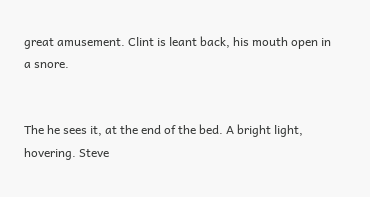great amusement. Clint is leant back, his mouth open in a snore.


The he sees it, at the end of the bed. A bright light, hovering. Steve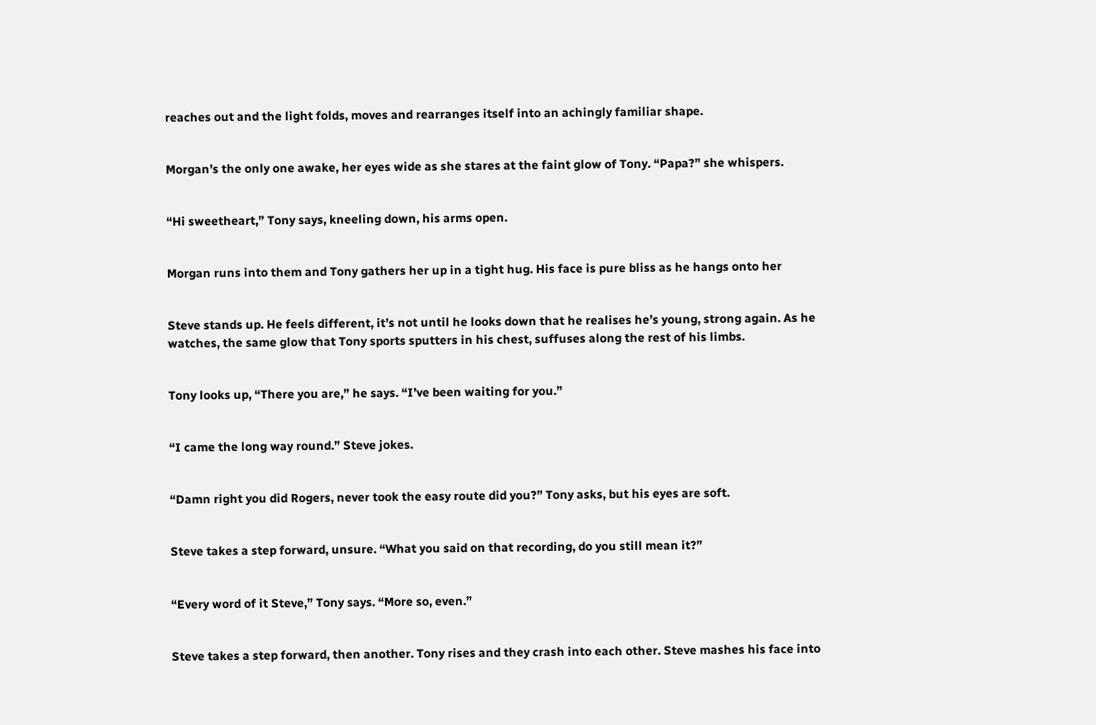reaches out and the light folds, moves and rearranges itself into an achingly familiar shape.


Morgan’s the only one awake, her eyes wide as she stares at the faint glow of Tony. “Papa?” she whispers.


“Hi sweetheart,” Tony says, kneeling down, his arms open.


Morgan runs into them and Tony gathers her up in a tight hug. His face is pure bliss as he hangs onto her


Steve stands up. He feels different, it’s not until he looks down that he realises he’s young, strong again. As he watches, the same glow that Tony sports sputters in his chest, suffuses along the rest of his limbs.


Tony looks up, “There you are,” he says. “I’ve been waiting for you.”


“I came the long way round.” Steve jokes.


“Damn right you did Rogers, never took the easy route did you?” Tony asks, but his eyes are soft.


Steve takes a step forward, unsure. “What you said on that recording, do you still mean it?”


“Every word of it Steve,” Tony says. “More so, even.”


Steve takes a step forward, then another. Tony rises and they crash into each other. Steve mashes his face into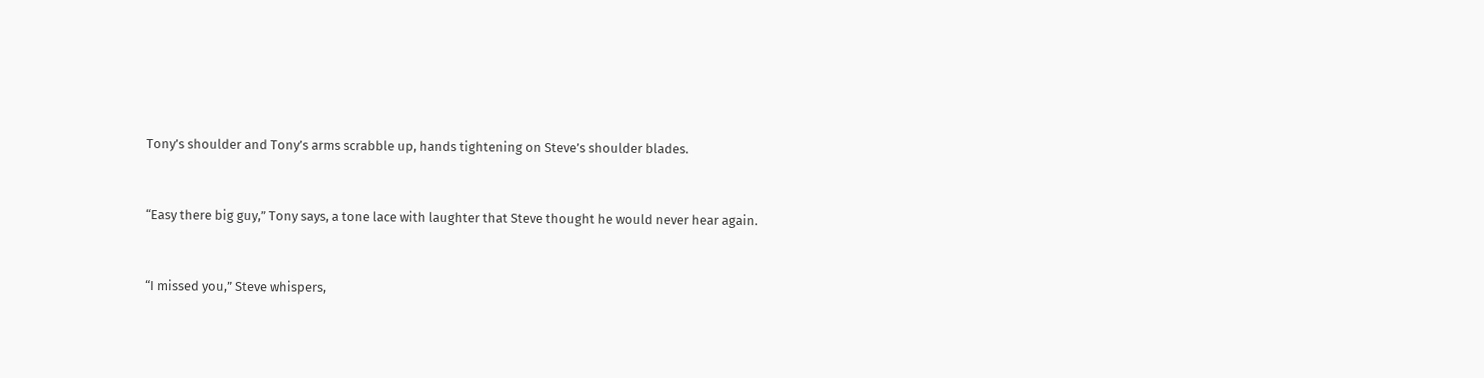Tony’s shoulder and Tony’s arms scrabble up, hands tightening on Steve’s shoulder blades.


“Easy there big guy,” Tony says, a tone lace with laughter that Steve thought he would never hear again.


“I missed you,” Steve whispers,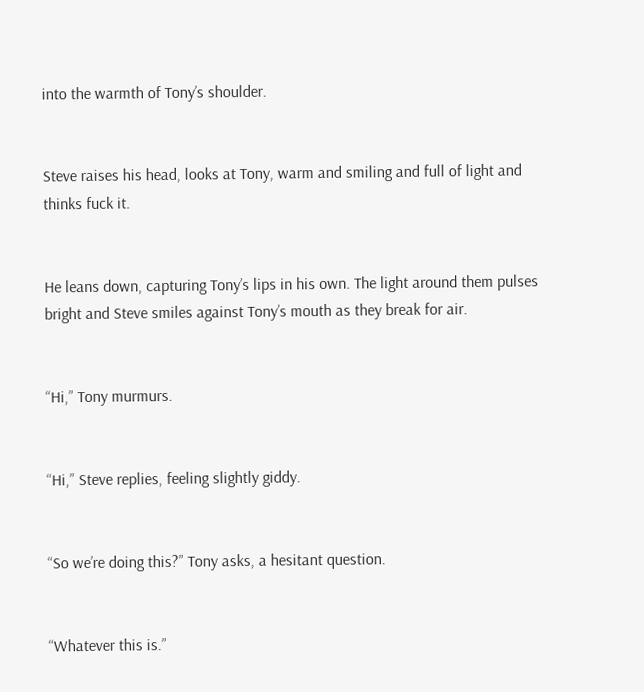into the warmth of Tony’s shoulder.


Steve raises his head, looks at Tony, warm and smiling and full of light and thinks fuck it.


He leans down, capturing Tony’s lips in his own. The light around them pulses bright and Steve smiles against Tony’s mouth as they break for air.


“Hi,” Tony murmurs.


“Hi,” Steve replies, feeling slightly giddy.


“So we’re doing this?” Tony asks, a hesitant question.


“Whatever this is.”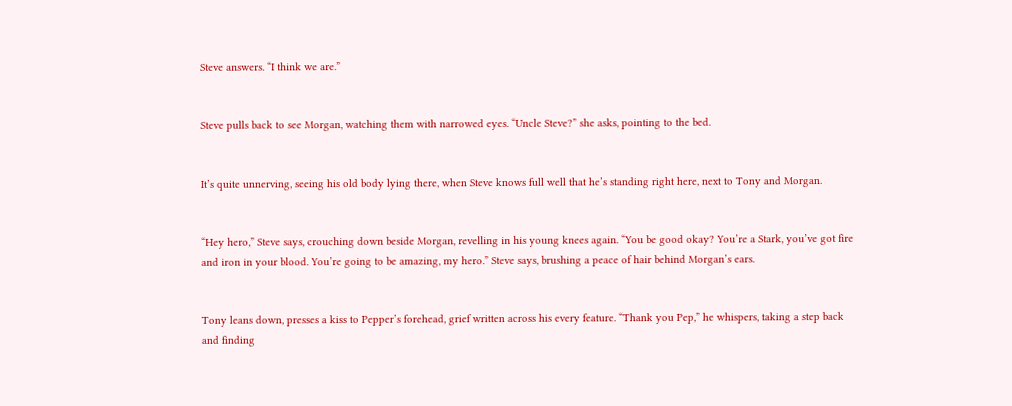Steve answers. “I think we are.”


Steve pulls back to see Morgan, watching them with narrowed eyes. “Uncle Steve?” she asks, pointing to the bed.


It’s quite unnerving, seeing his old body lying there, when Steve knows full well that he’s standing right here, next to Tony and Morgan.


“Hey hero,” Steve says, crouching down beside Morgan, revelling in his young knees again. “You be good okay? You’re a Stark, you’ve got fire and iron in your blood. You’re going to be amazing, my hero.” Steve says, brushing a peace of hair behind Morgan’s ears.


Tony leans down, presses a kiss to Pepper’s forehead, grief written across his every feature. “Thank you Pep,” he whispers, taking a step back and finding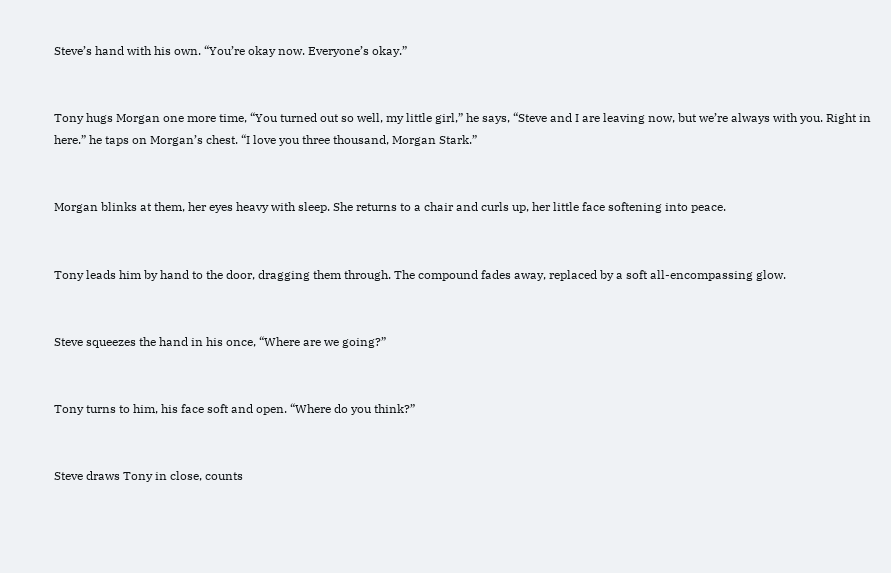Steve’s hand with his own. “You’re okay now. Everyone’s okay.”


Tony hugs Morgan one more time, “You turned out so well, my little girl,” he says, “Steve and I are leaving now, but we’re always with you. Right in here.” he taps on Morgan’s chest. “I love you three thousand, Morgan Stark.”


Morgan blinks at them, her eyes heavy with sleep. She returns to a chair and curls up, her little face softening into peace.


Tony leads him by hand to the door, dragging them through. The compound fades away, replaced by a soft all-encompassing glow.


Steve squeezes the hand in his once, “Where are we going?”


Tony turns to him, his face soft and open. “Where do you think?”


Steve draws Tony in close, counts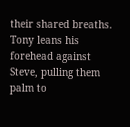their shared breaths. Tony leans his forehead against Steve, pulling them palm to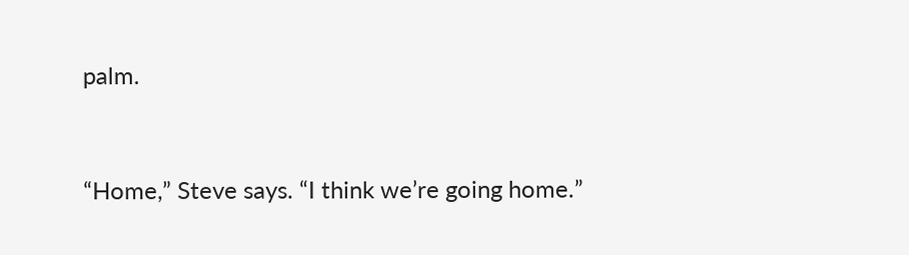palm.


“Home,” Steve says. “I think we’re going home.”